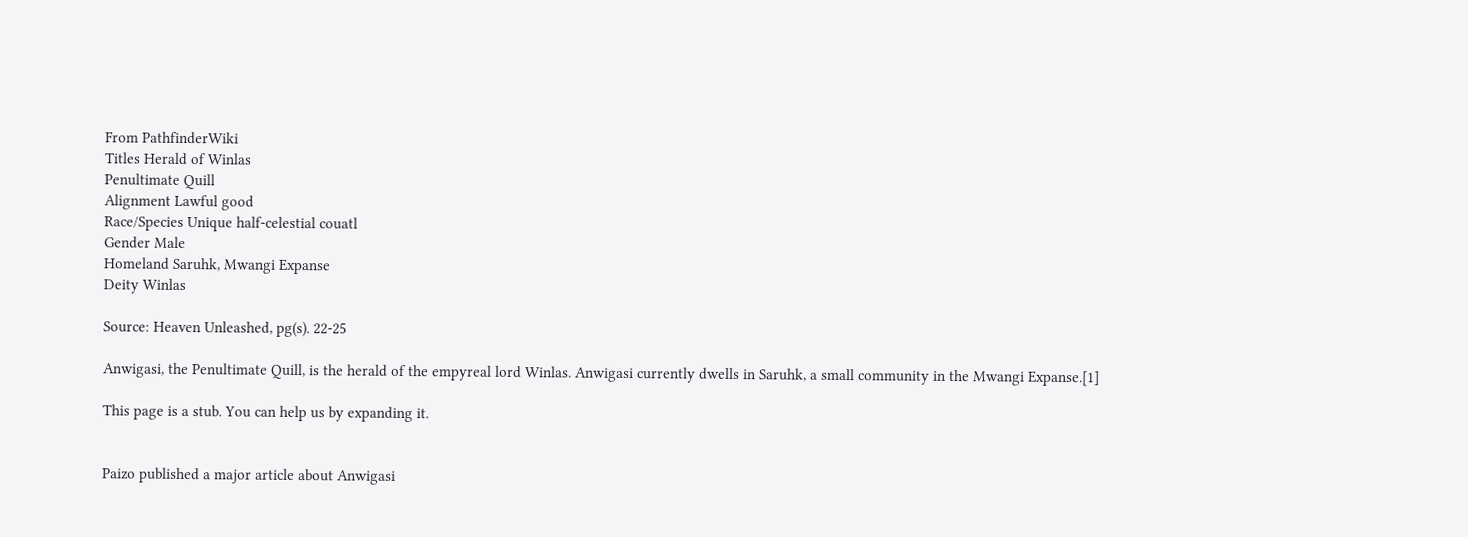From PathfinderWiki
Titles Herald of Winlas
Penultimate Quill
Alignment Lawful good
Race/Species Unique half-celestial couatl
Gender Male
Homeland Saruhk, Mwangi Expanse
Deity Winlas

Source: Heaven Unleashed, pg(s). 22-25

Anwigasi, the Penultimate Quill, is the herald of the empyreal lord Winlas. Anwigasi currently dwells in Saruhk, a small community in the Mwangi Expanse.[1]

This page is a stub. You can help us by expanding it.


Paizo published a major article about Anwigasi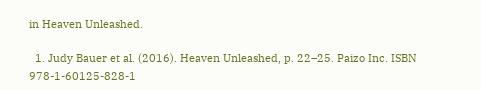in Heaven Unleashed.

  1. Judy Bauer et al. (2016). Heaven Unleashed, p. 22–25. Paizo Inc. ISBN 978-1-60125-828-1